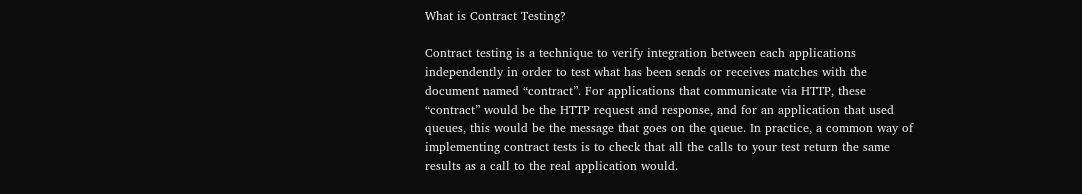What is Contract Testing?

Contract testing is a technique to verify integration between each applications independently in order to test what has been sends or receives matches with the document named “contract”. For applications that communicate via HTTP, these “contract” would be the HTTP request and response, and for an application that used queues, this would be the message that goes on the queue. In practice, a common way of implementing contract tests is to check that all the calls to your test return the same results as a call to the real application would.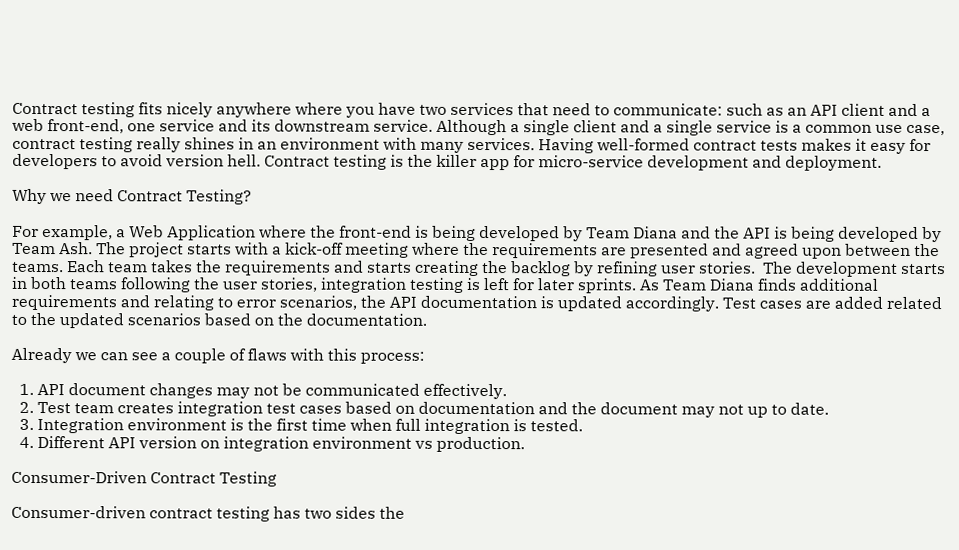Contract testing fits nicely anywhere where you have two services that need to communicate: such as an API client and a web front-end, one service and its downstream service. Although a single client and a single service is a common use case, contract testing really shines in an environment with many services. Having well-formed contract tests makes it easy for developers to avoid version hell. Contract testing is the killer app for micro-service development and deployment.

Why we need Contract Testing?

For example, a Web Application where the front-end is being developed by Team Diana and the API is being developed by Team Ash. The project starts with a kick-off meeting where the requirements are presented and agreed upon between the teams. Each team takes the requirements and starts creating the backlog by refining user stories.  The development starts in both teams following the user stories, integration testing is left for later sprints. As Team Diana finds additional requirements and relating to error scenarios, the API documentation is updated accordingly. Test cases are added related to the updated scenarios based on the documentation.

Already we can see a couple of flaws with this process:

  1. API document changes may not be communicated effectively.
  2. Test team creates integration test cases based on documentation and the document may not up to date.
  3. Integration environment is the first time when full integration is tested.
  4. Different API version on integration environment vs production.

Consumer-Driven Contract Testing

Consumer-driven contract testing has two sides the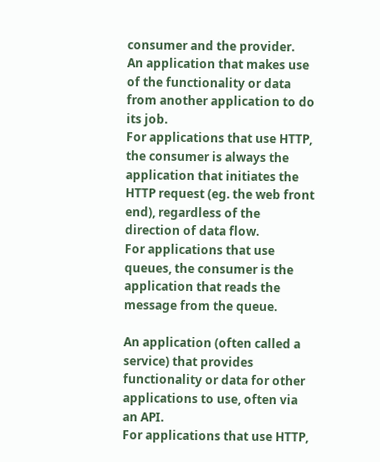consumer and the provider.
An application that makes use of the functionality or data from another application to do its job.
For applications that use HTTP, the consumer is always the application that initiates the HTTP request (eg. the web front end), regardless of the direction of data flow.
For applications that use queues, the consumer is the application that reads the message from the queue.

An application (often called a service) that provides functionality or data for other applications to use, often via an API.
For applications that use HTTP,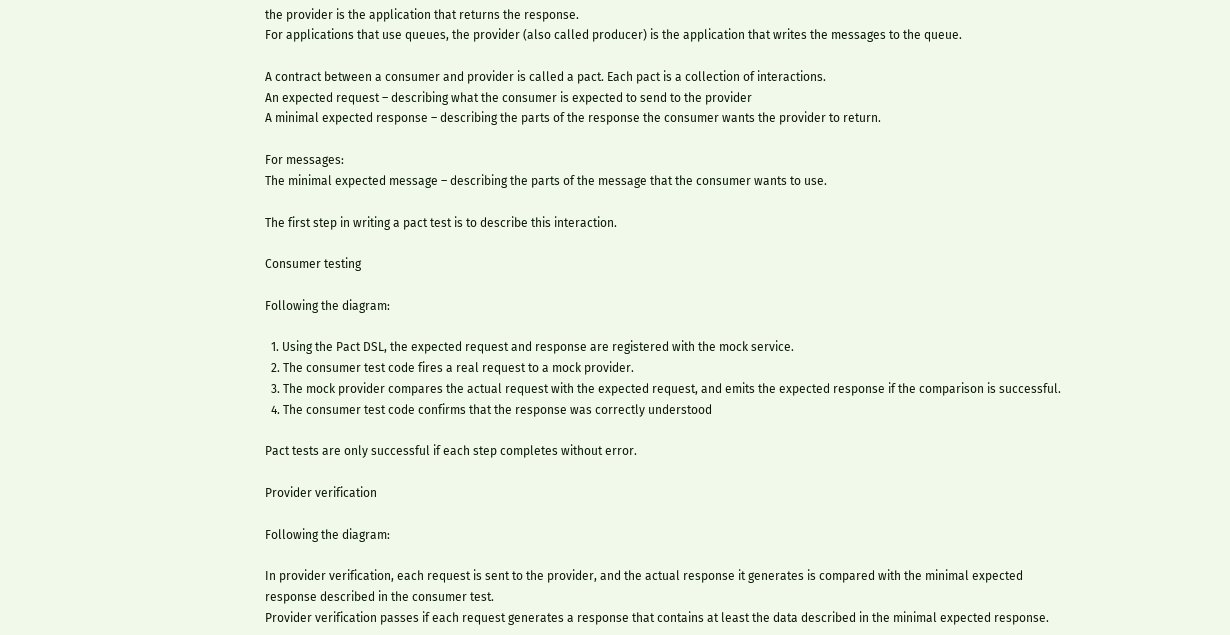the provider is the application that returns the response.
For applications that use queues, the provider (also called producer) is the application that writes the messages to the queue.

A contract between a consumer and provider is called a pact. Each pact is a collection of interactions.
An expected request – describing what the consumer is expected to send to the provider
A minimal expected response – describing the parts of the response the consumer wants the provider to return.

For messages:
The minimal expected message – describing the parts of the message that the consumer wants to use.

The first step in writing a pact test is to describe this interaction.

Consumer testing

Following the diagram:

  1. Using the Pact DSL, the expected request and response are registered with the mock service.
  2. The consumer test code fires a real request to a mock provider.
  3. The mock provider compares the actual request with the expected request, and emits the expected response if the comparison is successful.
  4. The consumer test code confirms that the response was correctly understood

Pact tests are only successful if each step completes without error.

Provider verification

Following the diagram:

In provider verification, each request is sent to the provider, and the actual response it generates is compared with the minimal expected response described in the consumer test.
Provider verification passes if each request generates a response that contains at least the data described in the minimal expected response.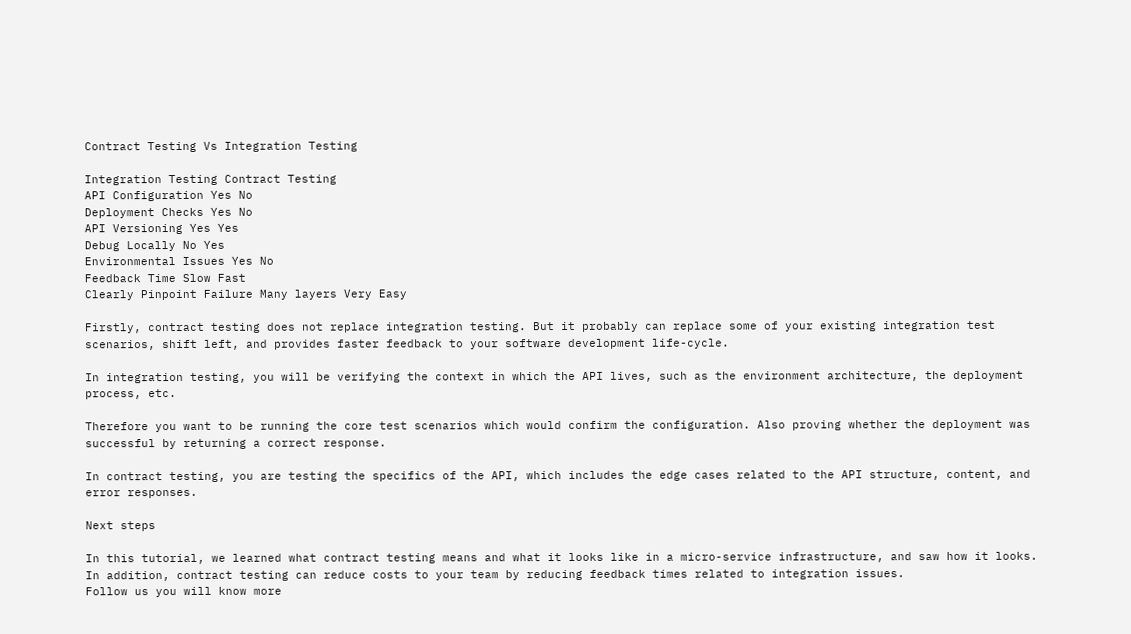Contract Testing Vs Integration Testing

Integration Testing Contract Testing
API Configuration Yes No
Deployment Checks Yes No
API Versioning Yes Yes
Debug Locally No Yes
Environmental Issues Yes No
Feedback Time Slow Fast
Clearly Pinpoint Failure Many layers Very Easy

Firstly, contract testing does not replace integration testing. But it probably can replace some of your existing integration test scenarios, shift left, and provides faster feedback to your software development life-cycle.

In integration testing, you will be verifying the context in which the API lives, such as the environment architecture, the deployment process, etc.

Therefore you want to be running the core test scenarios which would confirm the configuration. Also proving whether the deployment was successful by returning a correct response.

In contract testing, you are testing the specifics of the API, which includes the edge cases related to the API structure, content, and error responses.

Next steps

In this tutorial, we learned what contract testing means and what it looks like in a micro-service infrastructure, and saw how it looks.
In addition, contract testing can reduce costs to your team by reducing feedback times related to integration issues.
Follow us you will know more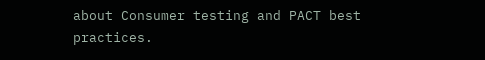about Consumer testing and PACT best practices.